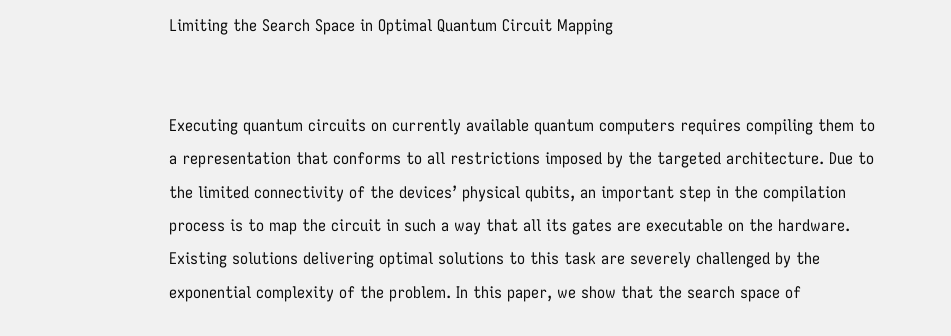Limiting the Search Space in Optimal Quantum Circuit Mapping


Executing quantum circuits on currently available quantum computers requires compiling them to a representation that conforms to all restrictions imposed by the targeted architecture. Due to the limited connectivity of the devices’ physical qubits, an important step in the compilation process is to map the circuit in such a way that all its gates are executable on the hardware. Existing solutions delivering optimal solutions to this task are severely challenged by the exponential complexity of the problem. In this paper, we show that the search space of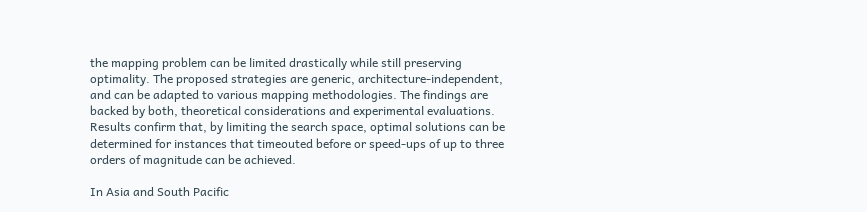the mapping problem can be limited drastically while still preserving optimality. The proposed strategies are generic, architecture-independent, and can be adapted to various mapping methodologies. The findings are backed by both, theoretical considerations and experimental evaluations. Results confirm that, by limiting the search space, optimal solutions can be determined for instances that timeouted before or speed-ups of up to three orders of magnitude can be achieved.

In Asia and South Pacific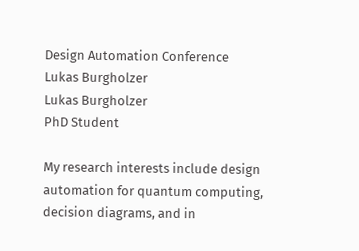Design Automation Conference
Lukas Burgholzer
Lukas Burgholzer
PhD Student

My research interests include design automation for quantum computing, decision diagrams, and in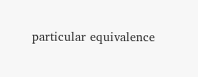particular equivalence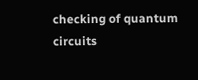checking of quantum circuits